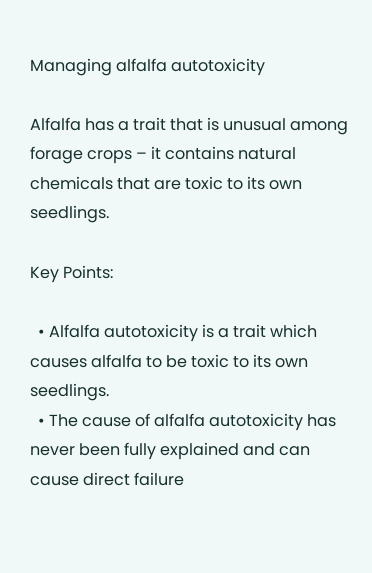Managing alfalfa autotoxicity

Alfalfa has a trait that is unusual among forage crops – it contains natural chemicals that are toxic to its own seedlings.

Key Points:

  • Alfalfa autotoxicity is a trait which causes alfalfa to be toxic to its own seedlings.
  • The cause of alfalfa autotoxicity has never been fully explained and can cause direct failure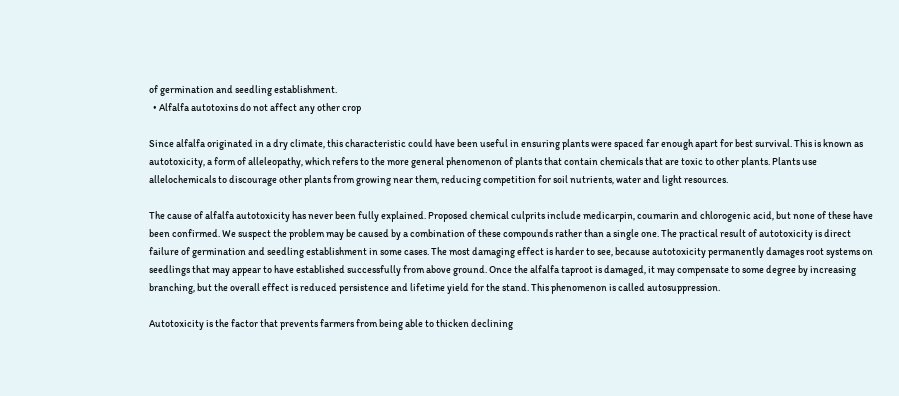of germination and seedling establishment.
  • Alfalfa autotoxins do not affect any other crop

Since alfalfa originated in a dry climate, this characteristic could have been useful in ensuring plants were spaced far enough apart for best survival. This is known as autotoxicity, a form of alleleopathy, which refers to the more general phenomenon of plants that contain chemicals that are toxic to other plants. Plants use allelochemicals to discourage other plants from growing near them, reducing competition for soil nutrients, water and light resources.

The cause of alfalfa autotoxicity has never been fully explained. Proposed chemical culprits include medicarpin, coumarin and chlorogenic acid, but none of these have been confirmed. We suspect the problem may be caused by a combination of these compounds rather than a single one. The practical result of autotoxicity is direct failure of germination and seedling establishment in some cases. The most damaging effect is harder to see, because autotoxicity permanently damages root systems on seedlings that may appear to have established successfully from above ground. Once the alfalfa taproot is damaged, it may compensate to some degree by increasing branching, but the overall effect is reduced persistence and lifetime yield for the stand. This phenomenon is called autosuppression.

Autotoxicity is the factor that prevents farmers from being able to thicken declining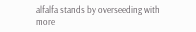alfalfa stands by overseeding with more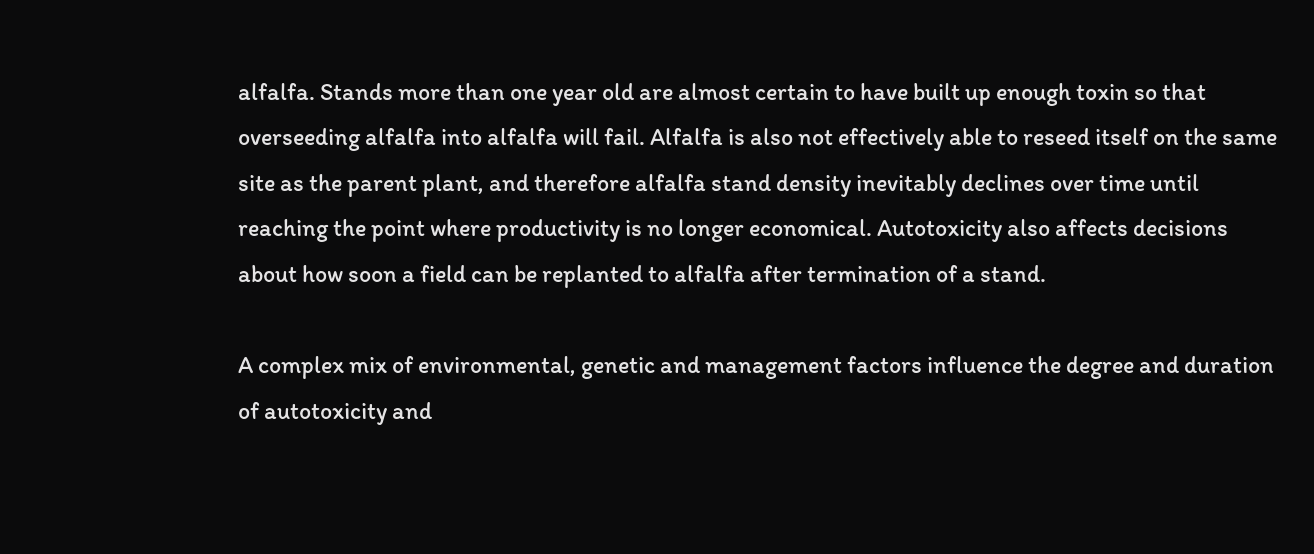alfalfa. Stands more than one year old are almost certain to have built up enough toxin so that overseeding alfalfa into alfalfa will fail. Alfalfa is also not effectively able to reseed itself on the same site as the parent plant, and therefore alfalfa stand density inevitably declines over time until reaching the point where productivity is no longer economical. Autotoxicity also affects decisions about how soon a field can be replanted to alfalfa after termination of a stand.

A complex mix of environmental, genetic and management factors influence the degree and duration of autotoxicity and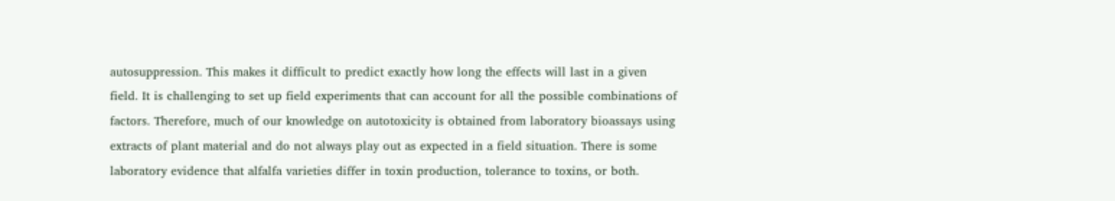autosuppression. This makes it difficult to predict exactly how long the effects will last in a given field. It is challenging to set up field experiments that can account for all the possible combinations of factors. Therefore, much of our knowledge on autotoxicity is obtained from laboratory bioassays using extracts of plant material and do not always play out as expected in a field situation. There is some laboratory evidence that alfalfa varieties differ in toxin production, tolerance to toxins, or both.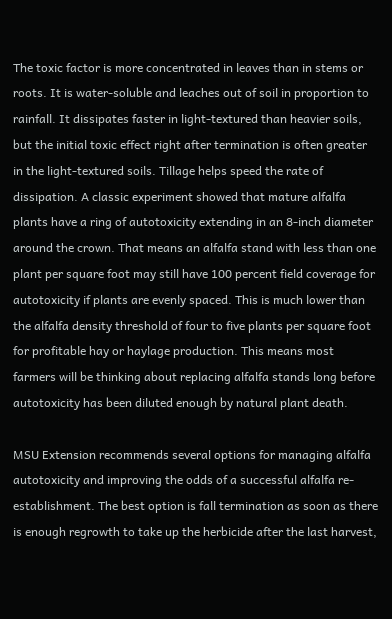The toxic factor is more concentrated in leaves than in stems or roots. It is water-soluble and leaches out of soil in proportion to rainfall. It dissipates faster in light-textured than heavier soils, but the initial toxic effect right after termination is often greater in the light-textured soils. Tillage helps speed the rate of dissipation. A classic experiment showed that mature alfalfa plants have a ring of autotoxicity extending in an 8-inch diameter around the crown. That means an alfalfa stand with less than one plant per square foot may still have 100 percent field coverage for autotoxicity if plants are evenly spaced. This is much lower than the alfalfa density threshold of four to five plants per square foot for profitable hay or haylage production. This means most farmers will be thinking about replacing alfalfa stands long before autotoxicity has been diluted enough by natural plant death.

MSU Extension recommends several options for managing alfalfa autotoxicity and improving the odds of a successful alfalfa re-establishment. The best option is fall termination as soon as there is enough regrowth to take up the herbicide after the last harvest,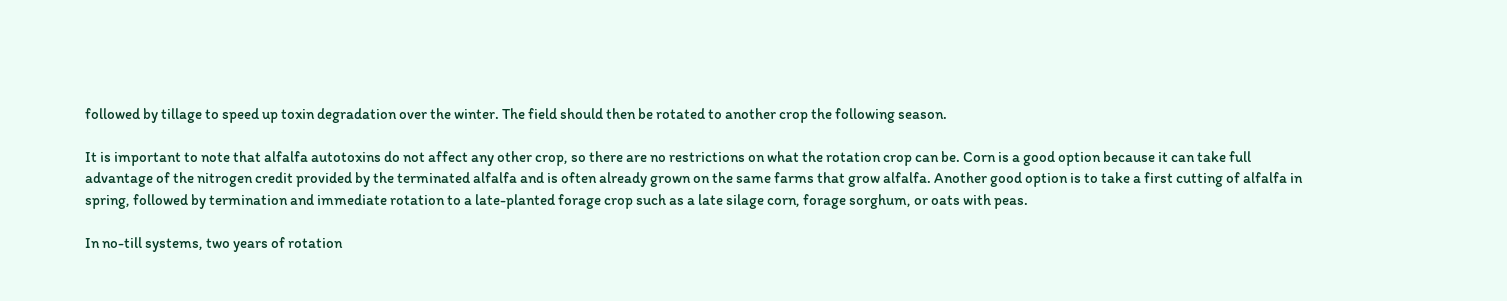followed by tillage to speed up toxin degradation over the winter. The field should then be rotated to another crop the following season.

It is important to note that alfalfa autotoxins do not affect any other crop, so there are no restrictions on what the rotation crop can be. Corn is a good option because it can take full advantage of the nitrogen credit provided by the terminated alfalfa and is often already grown on the same farms that grow alfalfa. Another good option is to take a first cutting of alfalfa in spring, followed by termination and immediate rotation to a late-planted forage crop such as a late silage corn, forage sorghum, or oats with peas.

In no-till systems, two years of rotation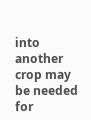into another crop may be needed for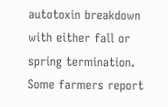autotoxin breakdown with either fall or spring termination. Some farmers report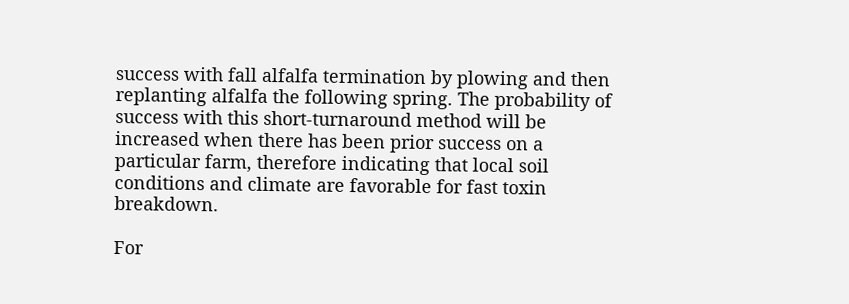success with fall alfalfa termination by plowing and then replanting alfalfa the following spring. The probability of success with this short-turnaround method will be increased when there has been prior success on a particular farm, therefore indicating that local soil conditions and climate are favorable for fast toxin breakdown.

For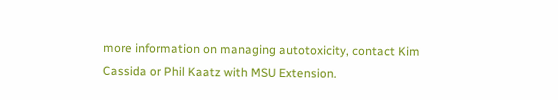more information on managing autotoxicity, contact Kim Cassida or Phil Kaatz with MSU Extension.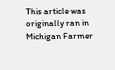This article was originally ran in Michigan Farmer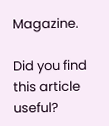Magazine.

Did you find this article useful?